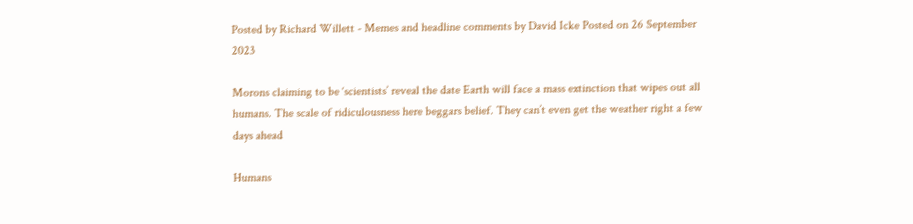Posted by Richard Willett - Memes and headline comments by David Icke Posted on 26 September 2023

Morons claiming to be ‘scientists’ reveal the date Earth will face a mass extinction that wipes out all humans. The scale of ridiculousness here beggars belief. They can’t even get the weather right a few days ahead

Humans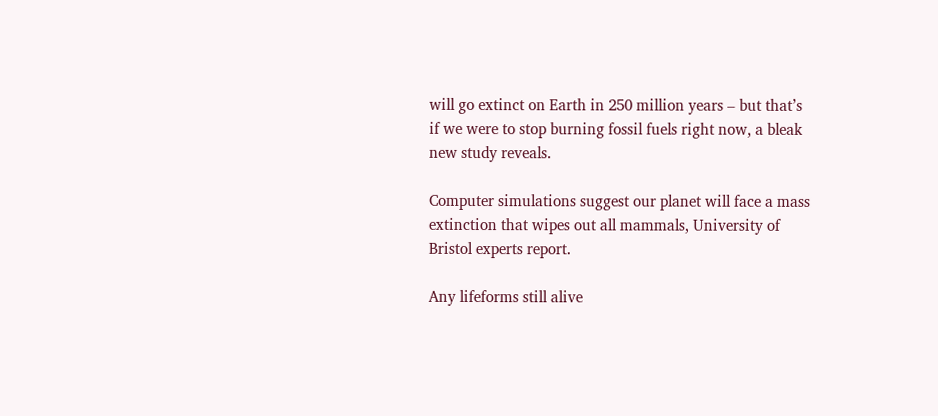will go extinct on Earth in 250 million years – but that’s if we were to stop burning fossil fuels right now, a bleak new study reveals.

Computer simulations suggest our planet will face a mass extinction that wipes out all mammals, University of Bristol experts report.

Any lifeforms still alive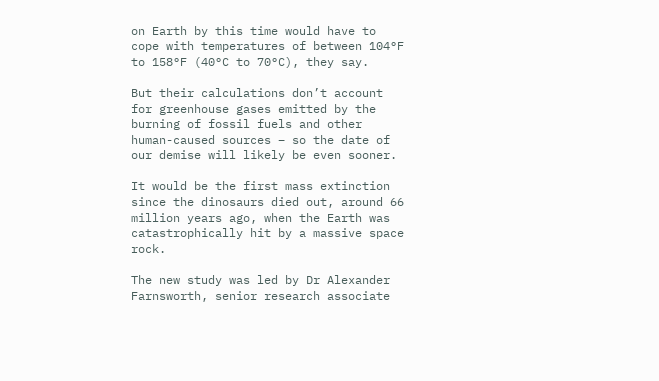on Earth by this time would have to cope with temperatures of between 104°F to 158°F (40°C to 70°C), they say.

But their calculations don’t account for greenhouse gases emitted by the burning of fossil fuels and other human-caused sources – so the date of our demise will likely be even sooner.

It would be the first mass extinction since the dinosaurs died out, around 66 million years ago, when the Earth was catastrophically hit by a massive space rock.

The new study was led by Dr Alexander Farnsworth, senior research associate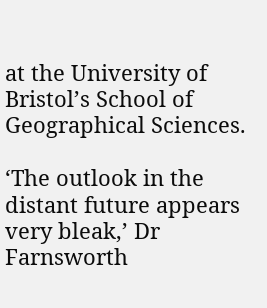at the University of Bristol’s School of Geographical Sciences.

‘The outlook in the distant future appears very bleak,’ Dr Farnsworth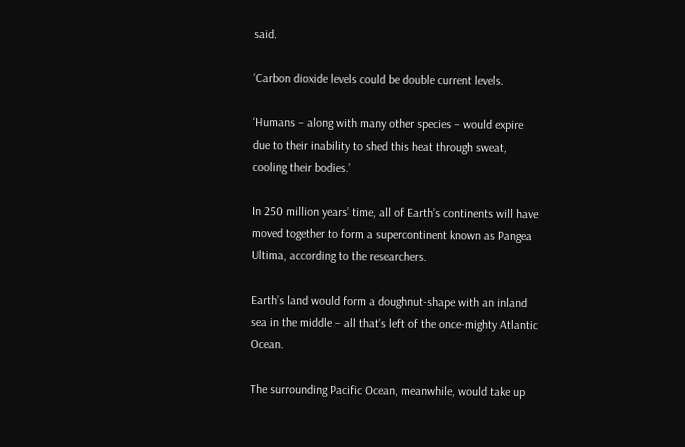said.

‘Carbon dioxide levels could be double current levels.

‘Humans – along with many other species – would expire due to their inability to shed this heat through sweat, cooling their bodies.’

In 250 million years’ time, all of Earth’s continents will have moved together to form a supercontinent known as Pangea Ultima, according to the researchers.

Earth’s land would form a doughnut-shape with an inland sea in the middle – all that’s left of the once-mighty Atlantic Ocean.

The surrounding Pacific Ocean, meanwhile, would take up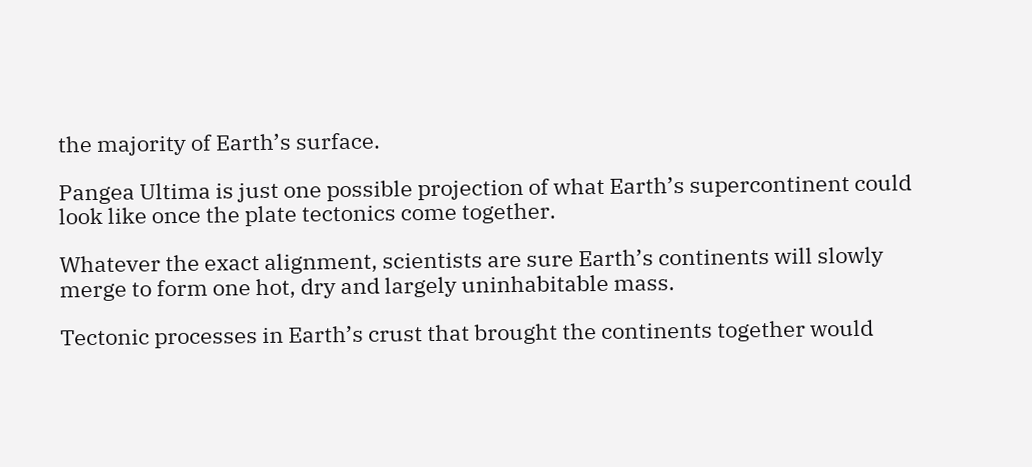the majority of Earth’s surface.

Pangea Ultima is just one possible projection of what Earth’s supercontinent could look like once the plate tectonics come together.

Whatever the exact alignment, scientists are sure Earth’s continents will slowly merge to form one hot, dry and largely uninhabitable mass.

Tectonic processes in Earth’s crust that brought the continents together would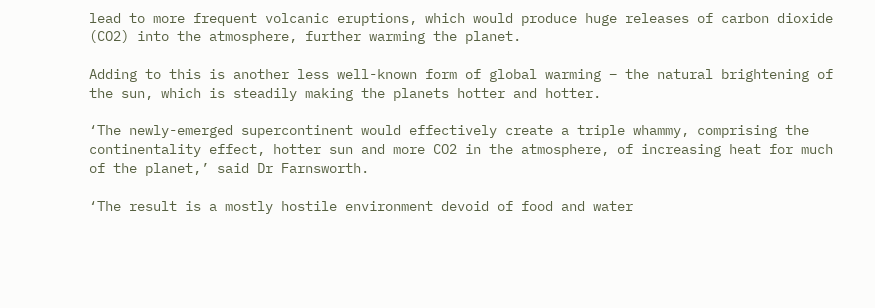lead to more frequent volcanic eruptions, which would produce huge releases of carbon dioxide (CO2) into the atmosphere, further warming the planet.

Adding to this is another less well-known form of global warming – the natural brightening of the sun, which is steadily making the planets hotter and hotter.

‘The newly-emerged supercontinent would effectively create a triple whammy, comprising the continentality effect, hotter sun and more CO2 in the atmosphere, of increasing heat for much of the planet,’ said Dr Farnsworth.

‘The result is a mostly hostile environment devoid of food and water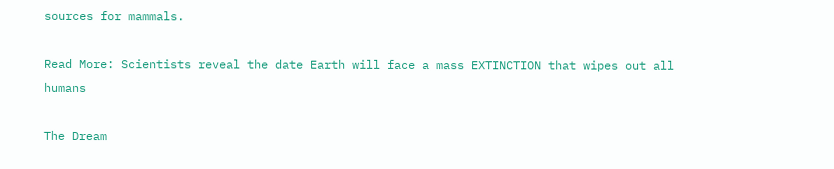sources for mammals.

Read More: Scientists reveal the date Earth will face a mass EXTINCTION that wipes out all humans

The Dream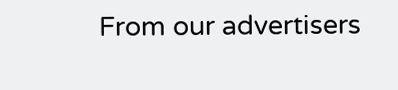From our advertisers